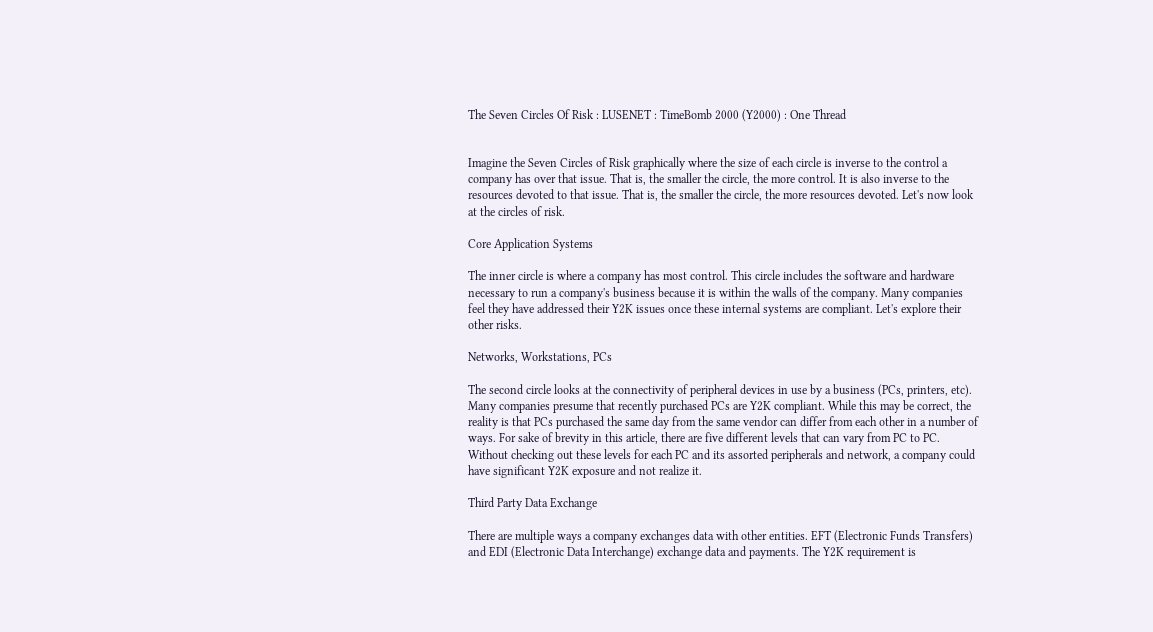The Seven Circles Of Risk : LUSENET : TimeBomb 2000 (Y2000) : One Thread


Imagine the Seven Circles of Risk graphically where the size of each circle is inverse to the control a company has over that issue. That is, the smaller the circle, the more control. It is also inverse to the resources devoted to that issue. That is, the smaller the circle, the more resources devoted. Let's now look at the circles of risk.

Core Application Systems

The inner circle is where a company has most control. This circle includes the software and hardware necessary to run a company's business because it is within the walls of the company. Many companies feel they have addressed their Y2K issues once these internal systems are compliant. Let's explore their other risks.

Networks, Workstations, PCs

The second circle looks at the connectivity of peripheral devices in use by a business (PCs, printers, etc). Many companies presume that recently purchased PCs are Y2K compliant. While this may be correct, the reality is that PCs purchased the same day from the same vendor can differ from each other in a number of ways. For sake of brevity in this article, there are five different levels that can vary from PC to PC. Without checking out these levels for each PC and its assorted peripherals and network, a company could have significant Y2K exposure and not realize it.

Third Party Data Exchange

There are multiple ways a company exchanges data with other entities. EFT (Electronic Funds Transfers) and EDI (Electronic Data Interchange) exchange data and payments. The Y2K requirement is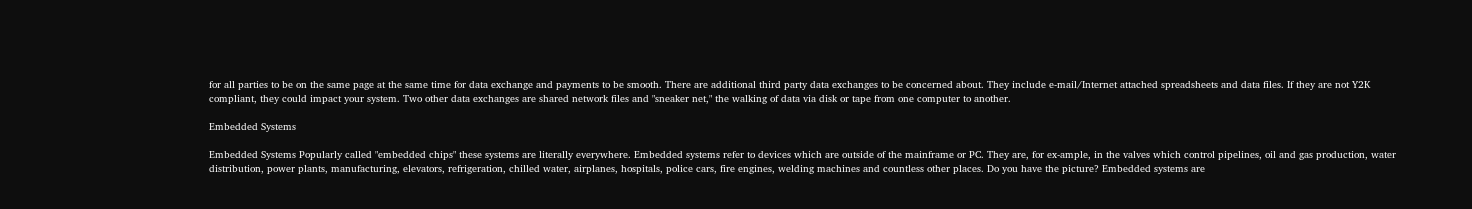for all parties to be on the same page at the same time for data exchange and payments to be smooth. There are additional third party data exchanges to be concerned about. They include e-mail/Internet attached spreadsheets and data files. If they are not Y2K compliant, they could impact your system. Two other data exchanges are shared network files and "sneaker net," the walking of data via disk or tape from one computer to another.

Embedded Systems

Embedded Systems Popularly called "embedded chips" these systems are literally everywhere. Embedded systems refer to devices which are outside of the mainframe or PC. They are, for ex-ample, in the valves which control pipelines, oil and gas production, water distribution, power plants, manufacturing, elevators, refrigeration, chilled water, airplanes, hospitals, police cars, fire engines, welding machines and countless other places. Do you have the picture? Embedded systems are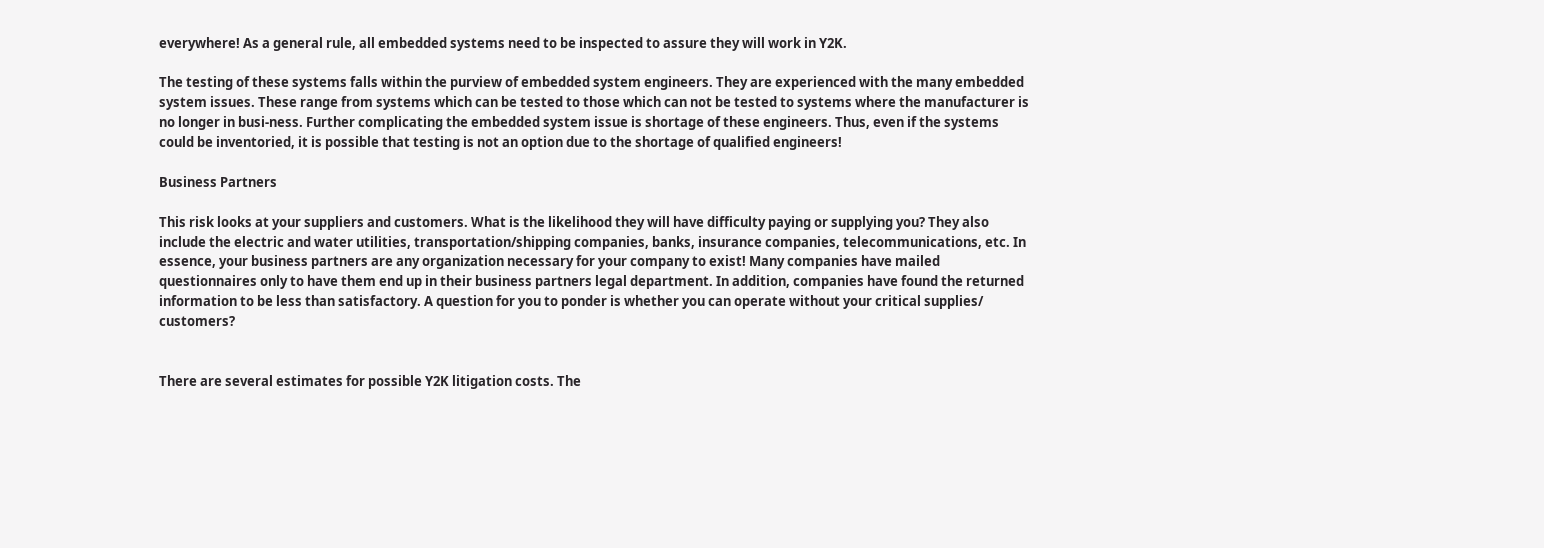everywhere! As a general rule, all embedded systems need to be inspected to assure they will work in Y2K.

The testing of these systems falls within the purview of embedded system engineers. They are experienced with the many embedded system issues. These range from systems which can be tested to those which can not be tested to systems where the manufacturer is no longer in busi-ness. Further complicating the embedded system issue is shortage of these engineers. Thus, even if the systems could be inventoried, it is possible that testing is not an option due to the shortage of qualified engineers!

Business Partners

This risk looks at your suppliers and customers. What is the likelihood they will have difficulty paying or supplying you? They also include the electric and water utilities, transportation/shipping companies, banks, insurance companies, telecommunications, etc. In essence, your business partners are any organization necessary for your company to exist! Many companies have mailed questionnaires only to have them end up in their business partners legal department. In addition, companies have found the returned information to be less than satisfactory. A question for you to ponder is whether you can operate without your critical supplies/ customers?


There are several estimates for possible Y2K litigation costs. The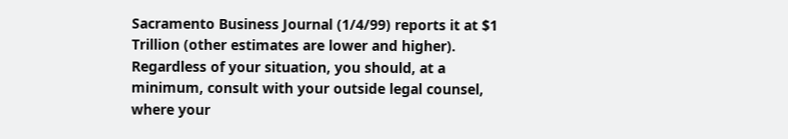Sacramento Business Journal (1/4/99) reports it at $1 Trillion (other estimates are lower and higher). Regardless of your situation, you should, at a minimum, consult with your outside legal counsel, where your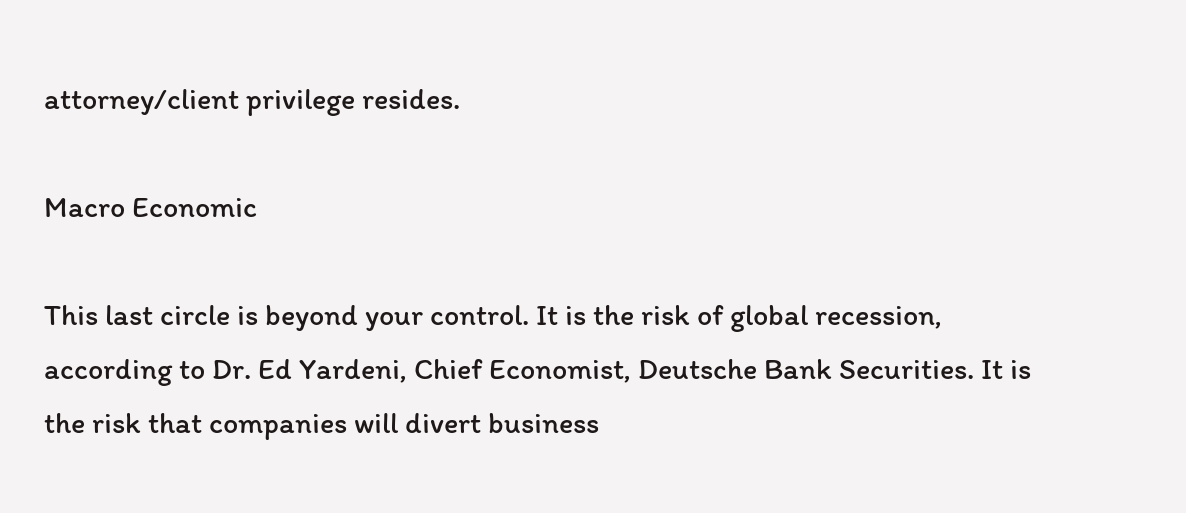attorney/client privilege resides.

Macro Economic

This last circle is beyond your control. It is the risk of global recession, according to Dr. Ed Yardeni, Chief Economist, Deutsche Bank Securities. It is the risk that companies will divert business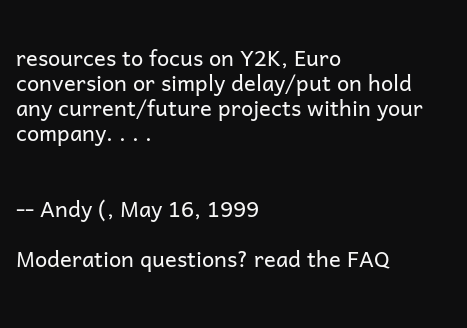resources to focus on Y2K, Euro conversion or simply delay/put on hold any current/future projects within your company. . . .


-- Andy (, May 16, 1999

Moderation questions? read the FAQ